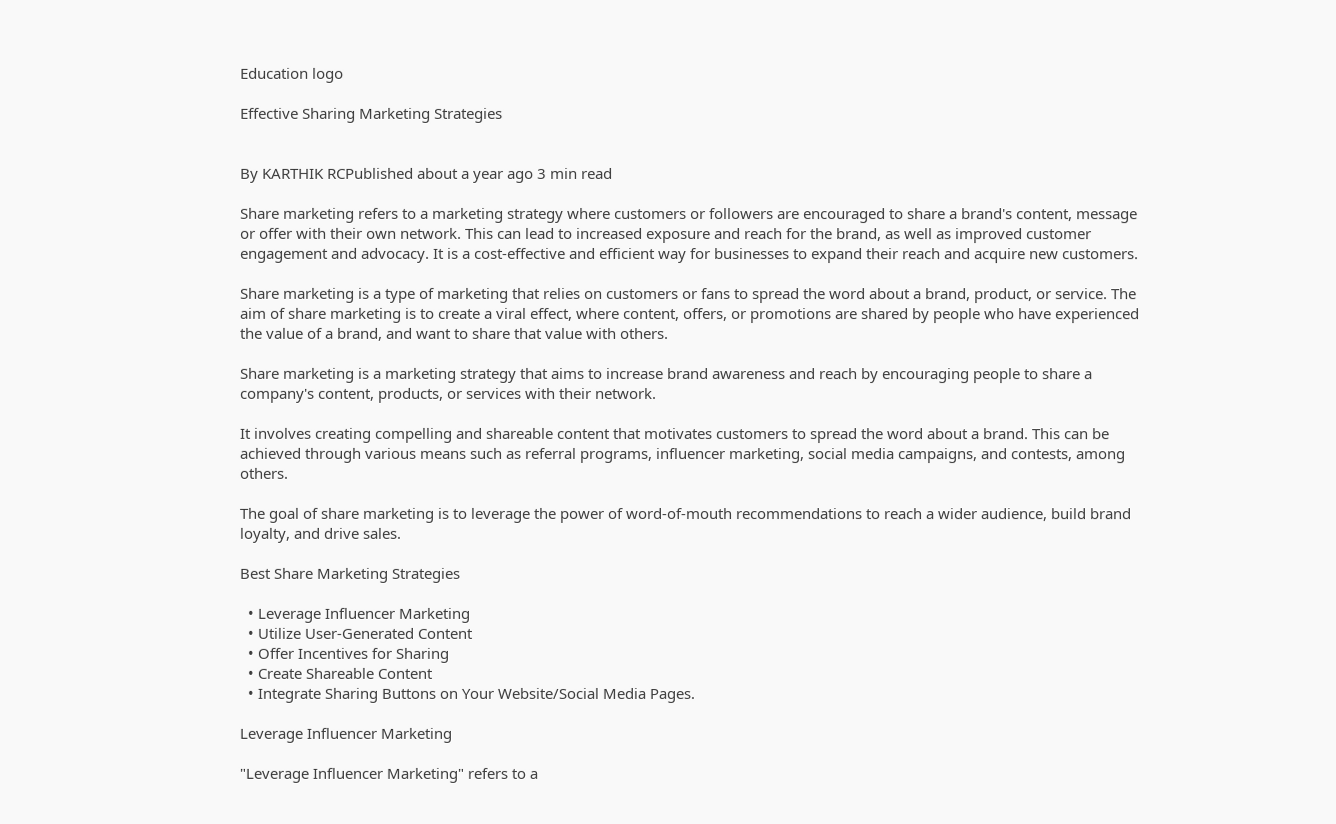Education logo

Effective Sharing Marketing Strategies


By KARTHIK RCPublished about a year ago 3 min read

Share marketing refers to a marketing strategy where customers or followers are encouraged to share a brand's content, message or offer with their own network. This can lead to increased exposure and reach for the brand, as well as improved customer engagement and advocacy. It is a cost-effective and efficient way for businesses to expand their reach and acquire new customers.

Share marketing is a type of marketing that relies on customers or fans to spread the word about a brand, product, or service. The aim of share marketing is to create a viral effect, where content, offers, or promotions are shared by people who have experienced the value of a brand, and want to share that value with others.

Share marketing is a marketing strategy that aims to increase brand awareness and reach by encouraging people to share a company's content, products, or services with their network.

It involves creating compelling and shareable content that motivates customers to spread the word about a brand. This can be achieved through various means such as referral programs, influencer marketing, social media campaigns, and contests, among others.

The goal of share marketing is to leverage the power of word-of-mouth recommendations to reach a wider audience, build brand loyalty, and drive sales.

Best Share Marketing Strategies

  • Leverage Influencer Marketing
  • Utilize User-Generated Content
  • Offer Incentives for Sharing
  • Create Shareable Content
  • Integrate Sharing Buttons on Your Website/Social Media Pages.

Leverage Influencer Marketing

"Leverage Influencer Marketing" refers to a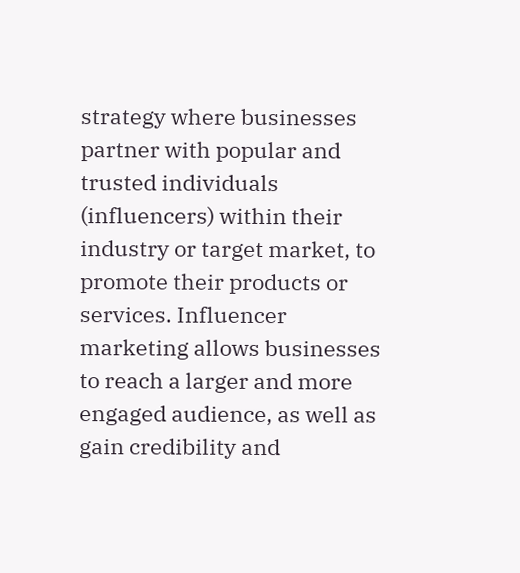strategy where businesses partner with popular and trusted individuals (influencers) within their industry or target market, to promote their products or services. Influencer marketing allows businesses to reach a larger and more engaged audience, as well as gain credibility and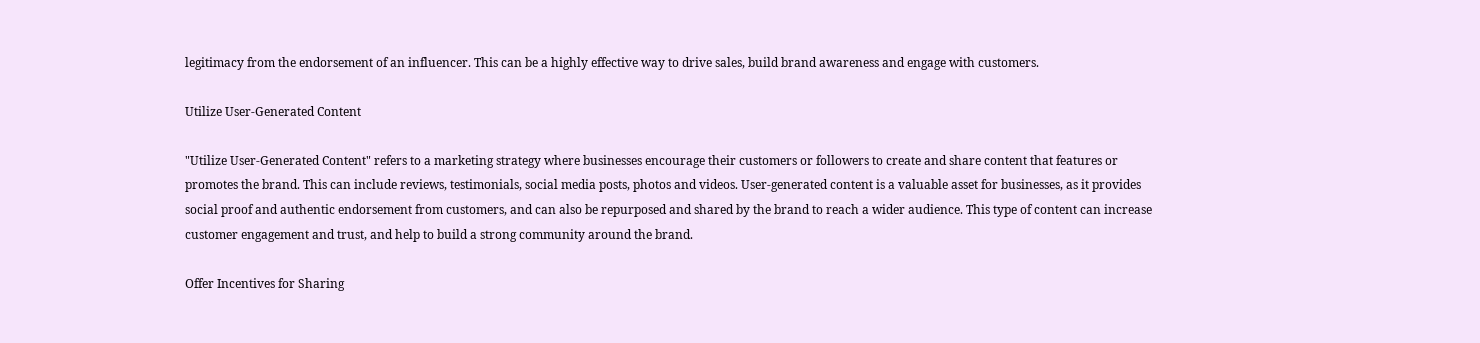legitimacy from the endorsement of an influencer. This can be a highly effective way to drive sales, build brand awareness and engage with customers.

Utilize User-Generated Content

"Utilize User-Generated Content" refers to a marketing strategy where businesses encourage their customers or followers to create and share content that features or promotes the brand. This can include reviews, testimonials, social media posts, photos and videos. User-generated content is a valuable asset for businesses, as it provides social proof and authentic endorsement from customers, and can also be repurposed and shared by the brand to reach a wider audience. This type of content can increase customer engagement and trust, and help to build a strong community around the brand.

Offer Incentives for Sharing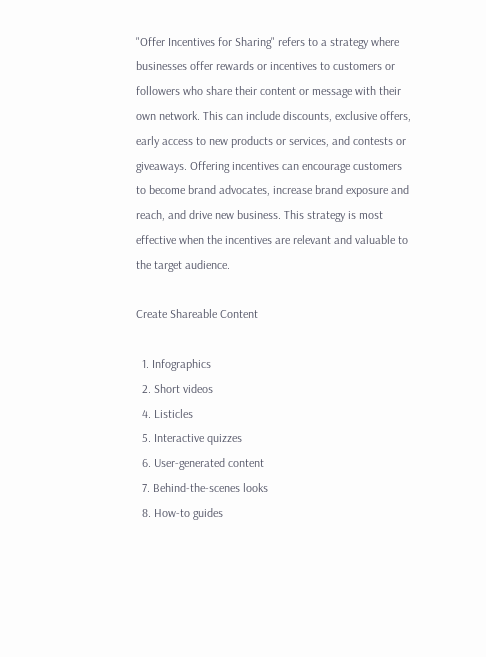"Offer Incentives for Sharing" refers to a strategy where businesses offer rewards or incentives to customers or followers who share their content or message with their own network. This can include discounts, exclusive offers, early access to new products or services, and contests or giveaways. Offering incentives can encourage customers to become brand advocates, increase brand exposure and reach, and drive new business. This strategy is most effective when the incentives are relevant and valuable to the target audience.

Create Shareable Content

  1. Infographics
  2. Short videos
  4. Listicles
  5. Interactive quizzes
  6. User-generated content
  7. Behind-the-scenes looks
  8. How-to guides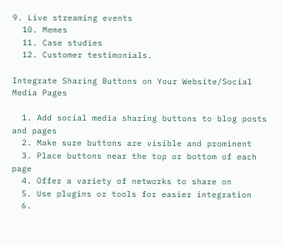9. Live streaming events
  10. Memes
  11. Case studies
  12. Customer testimonials.

Integrate Sharing Buttons on Your Website/Social Media Pages

  1. Add social media sharing buttons to blog posts and pages
  2. Make sure buttons are visible and prominent
  3. Place buttons near the top or bottom of each page
  4. Offer a variety of networks to share on
  5. Use plugins or tools for easier integration
  6.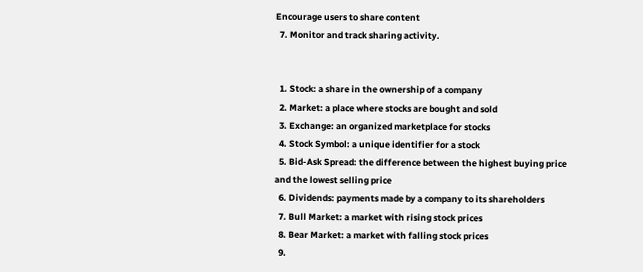Encourage users to share content
  7. Monitor and track sharing activity.


  1. Stock: a share in the ownership of a company
  2. Market: a place where stocks are bought and sold
  3. Exchange: an organized marketplace for stocks
  4. Stock Symbol: a unique identifier for a stock
  5. Bid-Ask Spread: the difference between the highest buying price and the lowest selling price
  6. Dividends: payments made by a company to its shareholders
  7. Bull Market: a market with rising stock prices
  8. Bear Market: a market with falling stock prices
  9.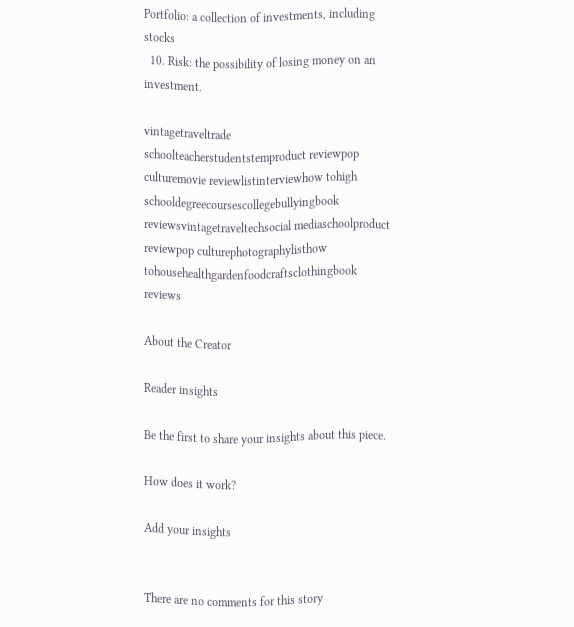Portfolio: a collection of investments, including stocks
  10. Risk: the possibility of losing money on an investment.

vintagetraveltrade schoolteacherstudentstemproduct reviewpop culturemovie reviewlistinterviewhow tohigh schooldegreecoursescollegebullyingbook reviewsvintagetraveltechsocial mediaschoolproduct reviewpop culturephotographylisthow tohousehealthgardenfoodcraftsclothingbook reviews

About the Creator

Reader insights

Be the first to share your insights about this piece.

How does it work?

Add your insights


There are no comments for this story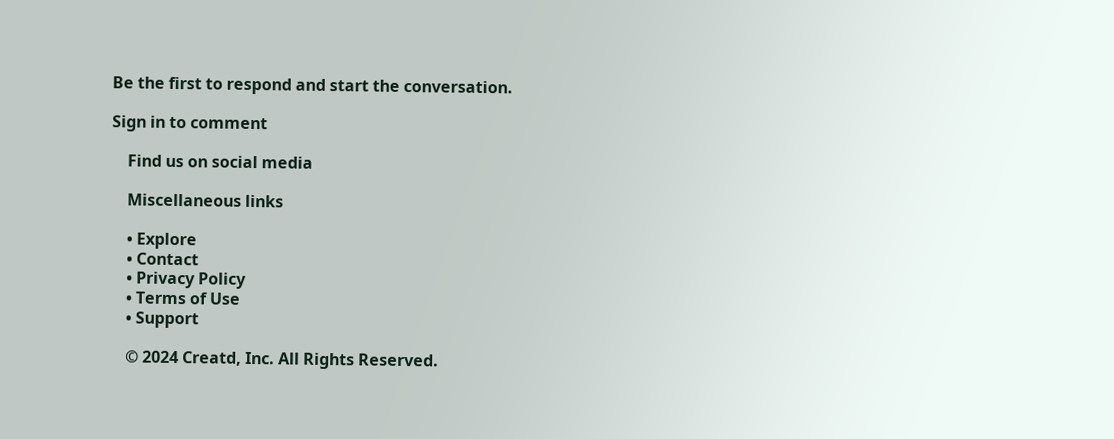Be the first to respond and start the conversation.

Sign in to comment

    Find us on social media

    Miscellaneous links

    • Explore
    • Contact
    • Privacy Policy
    • Terms of Use
    • Support

    © 2024 Creatd, Inc. All Rights Reserved.